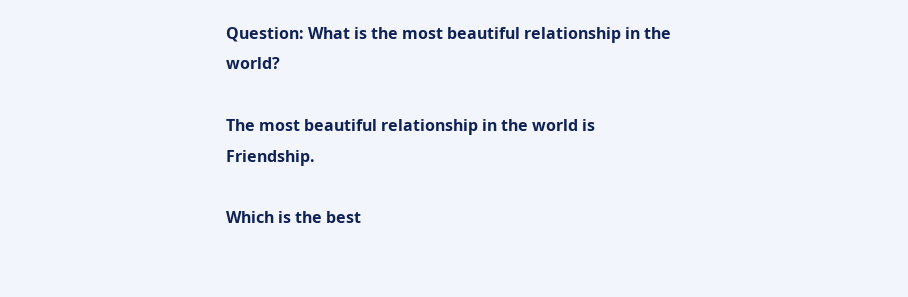Question: What is the most beautiful relationship in the world?

The most beautiful relationship in the world is Friendship.

Which is the best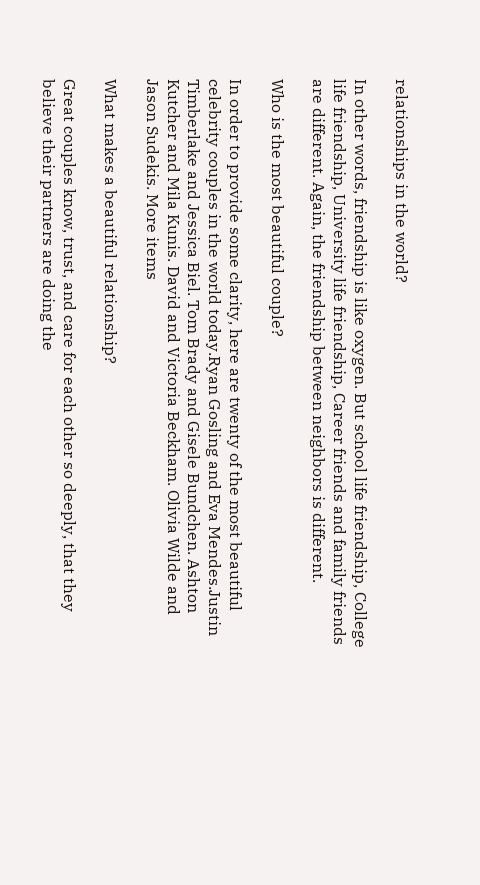relationships in the world?

In other words, friendship is like oxygen. But school life friendship, College life friendship, University life friendship, Career friends and family friends are different. Again, the friendship between neighbors is different.

Who is the most beautiful couple?

In order to provide some clarity, here are twenty of the most beautiful celebrity couples in the world today.Ryan Gosling and Eva Mendes.Justin Timberlake and Jessica Biel. Tom Brady and Gisele Bundchen. Ashton Kutcher and Mila Kunis. David and Victoria Beckham. Olivia Wilde and Jason Sudekis. More items

What makes a beautiful relationship?

Great couples know, trust, and care for each other so deeply, that they believe their partners are doing the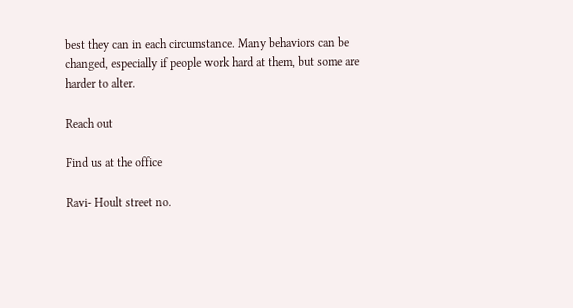best they can in each circumstance. Many behaviors can be changed, especially if people work hard at them, but some are harder to alter.

Reach out

Find us at the office

Ravi- Hoult street no.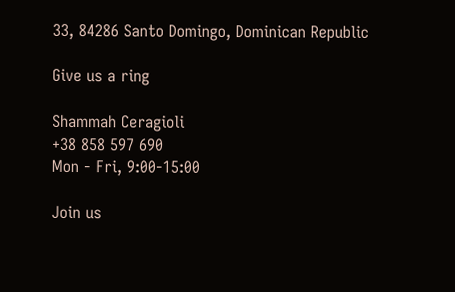33, 84286 Santo Domingo, Dominican Republic

Give us a ring

Shammah Ceragioli
+38 858 597 690
Mon - Fri, 9:00-15:00

Join us